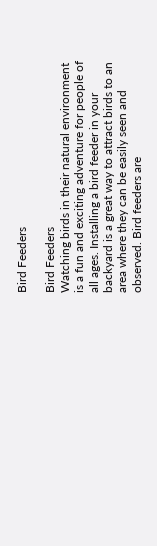Bird Feeders

Bird Feeders
Watching birds in their natural environment is a fun and exciting adventure for people of all ages. Installing a bird feeder in your backyard is a great way to attract birds to an area where they can be easily seen and observed. Bird feeders are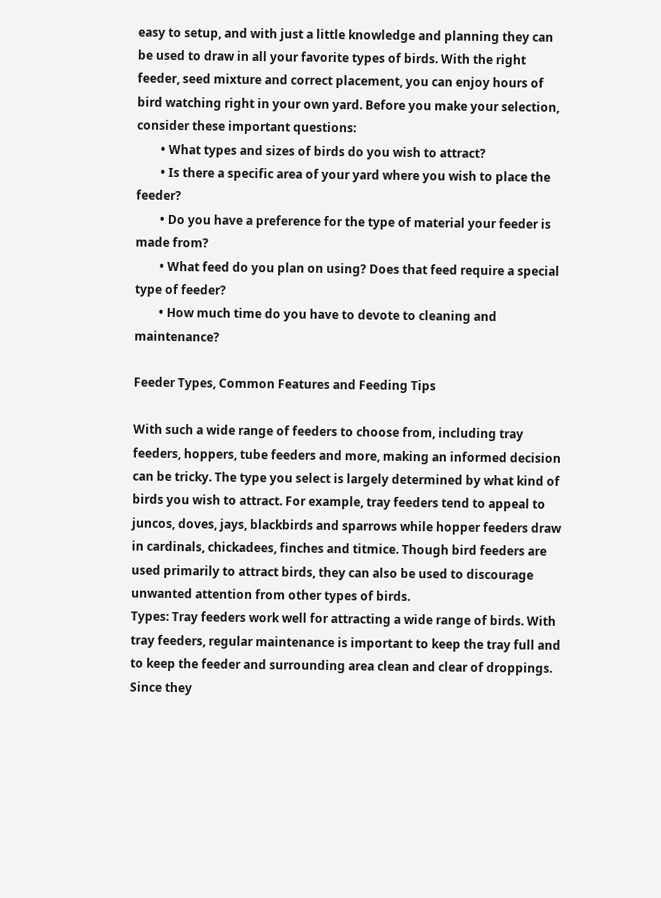easy to setup, and with just a little knowledge and planning they can be used to draw in all your favorite types of birds. With the right feeder, seed mixture and correct placement, you can enjoy hours of bird watching right in your own yard. Before you make your selection, consider these important questions:
        • What types and sizes of birds do you wish to attract?
        • Is there a specific area of your yard where you wish to place the feeder?
        • Do you have a preference for the type of material your feeder is made from?
        • What feed do you plan on using? Does that feed require a special type of feeder?
        • How much time do you have to devote to cleaning and maintenance?

Feeder Types, Common Features and Feeding Tips

With such a wide range of feeders to choose from, including tray feeders, hoppers, tube feeders and more, making an informed decision can be tricky. The type you select is largely determined by what kind of birds you wish to attract. For example, tray feeders tend to appeal to juncos, doves, jays, blackbirds and sparrows while hopper feeders draw in cardinals, chickadees, finches and titmice. Though bird feeders are used primarily to attract birds, they can also be used to discourage unwanted attention from other types of birds.
Types: Tray feeders work well for attracting a wide range of birds. With tray feeders, regular maintenance is important to keep the tray full and to keep the feeder and surrounding area clean and clear of droppings. Since they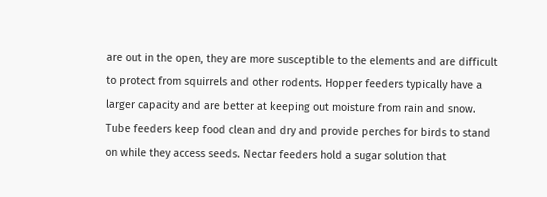are out in the open, they are more susceptible to the elements and are difficult to protect from squirrels and other rodents. Hopper feeders typically have a larger capacity and are better at keeping out moisture from rain and snow. Tube feeders keep food clean and dry and provide perches for birds to stand on while they access seeds. Nectar feeders hold a sugar solution that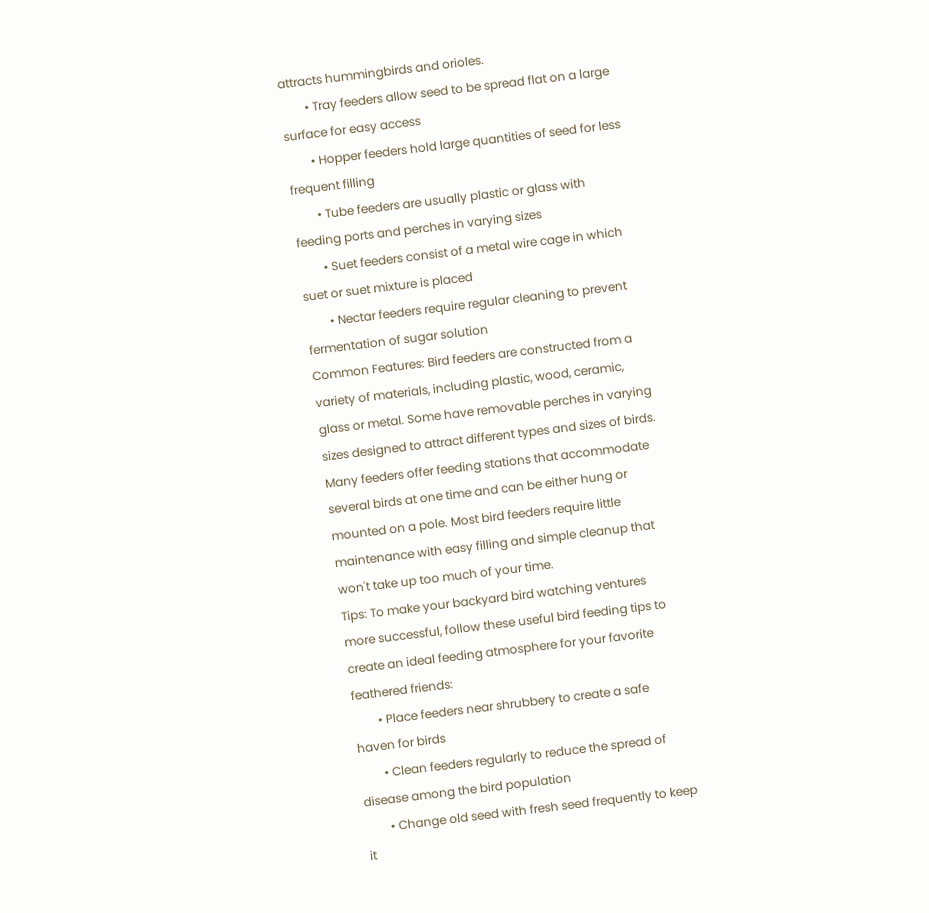attracts hummingbirds and orioles.
        • Tray feeders allow seed to be spread flat on a large surface for easy access
        • Hopper feeders hold large quantities of seed for less frequent filling
        • Tube feeders are usually plastic or glass with feeding ports and perches in varying sizes
        • Suet feeders consist of a metal wire cage in which suet or suet mixture is placed
        • Nectar feeders require regular cleaning to prevent fermentation of sugar solution
Common Features: Bird feeders are constructed from a variety of materials, including plastic, wood, ceramic, glass or metal. Some have removable perches in varying sizes designed to attract different types and sizes of birds. Many feeders offer feeding stations that accommodate several birds at one time and can be either hung or mounted on a pole. Most bird feeders require little maintenance with easy filling and simple cleanup that won't take up too much of your time.
Tips: To make your backyard bird watching ventures more successful, follow these useful bird feeding tips to create an ideal feeding atmosphere for your favorite feathered friends:
        • Place feeders near shrubbery to create a safe haven for birds
        • Clean feeders regularly to reduce the spread of disease among the bird population
        • Change old seed with fresh seed frequently to keep it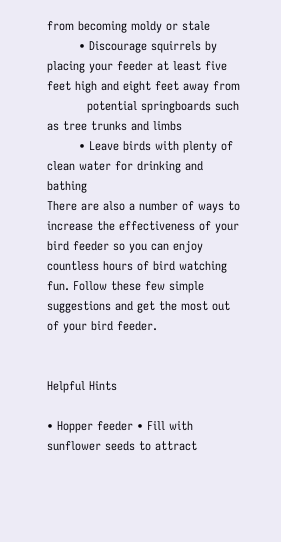from becoming moldy or stale
        • Discourage squirrels by placing your feeder at least five feet high and eight feet away from
          potential springboards such as tree trunks and limbs
        • Leave birds with plenty of clean water for drinking and bathing
There are also a number of ways to increase the effectiveness of your bird feeder so you can enjoy countless hours of bird watching fun. Follow these few simple suggestions and get the most out of your bird feeder.


Helpful Hints

• Hopper feeder • Fill with sunflower seeds to attract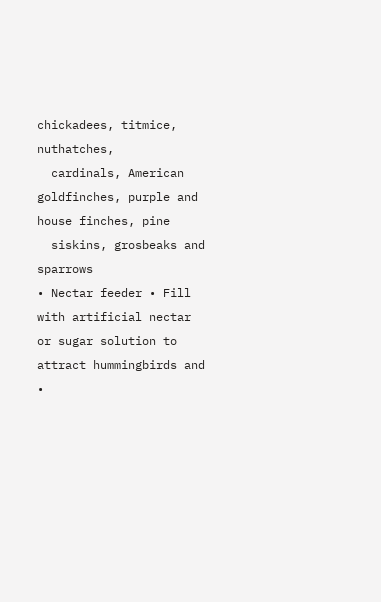chickadees, titmice, nuthatches,
  cardinals, American goldfinches, purple and house finches, pine
  siskins, grosbeaks and sparrows
• Nectar feeder • Fill with artificial nectar or sugar solution to attract hummingbirds and
•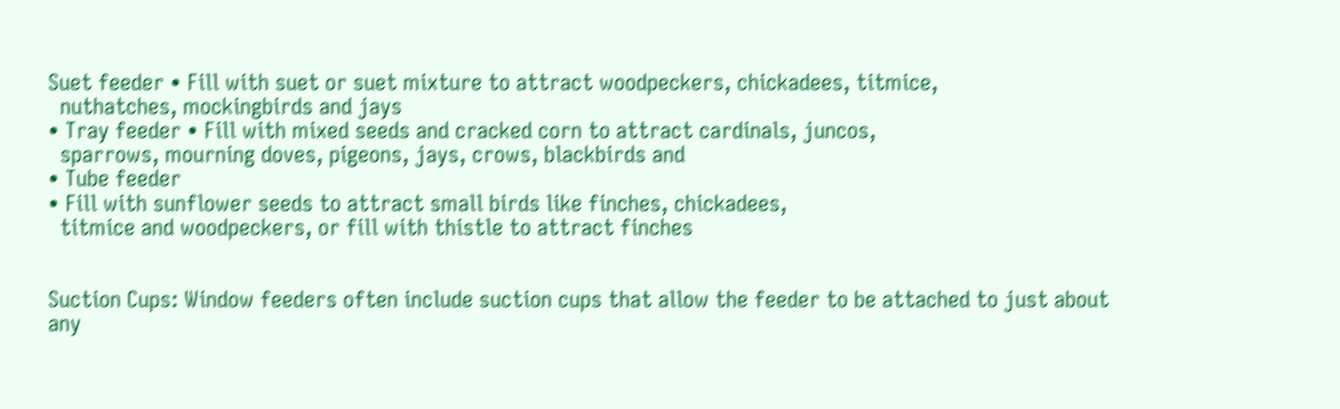Suet feeder • Fill with suet or suet mixture to attract woodpeckers, chickadees, titmice,
  nuthatches, mockingbirds and jays
• Tray feeder • Fill with mixed seeds and cracked corn to attract cardinals, juncos,
  sparrows, mourning doves, pigeons, jays, crows, blackbirds and
• Tube feeder
• Fill with sunflower seeds to attract small birds like finches, chickadees,
  titmice and woodpeckers, or fill with thistle to attract finches


Suction Cups: Window feeders often include suction cups that allow the feeder to be attached to just about any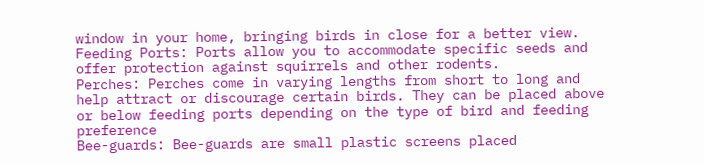window in your home, bringing birds in close for a better view.
Feeding Ports: Ports allow you to accommodate specific seeds and offer protection against squirrels and other rodents.
Perches: Perches come in varying lengths from short to long and help attract or discourage certain birds. They can be placed above or below feeding ports depending on the type of bird and feeding preference
Bee-guards: Bee-guards are small plastic screens placed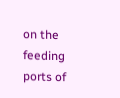on the feeding ports of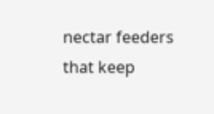nectar feeders that keep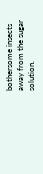bothersome insects away from the sugar solution.